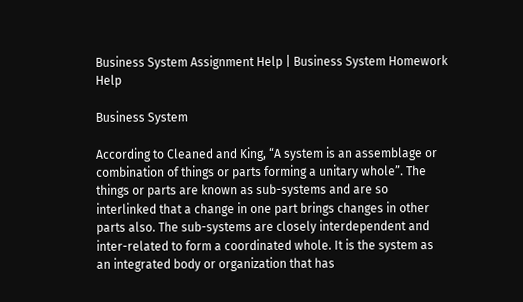Business System Assignment Help | Business System Homework Help

Business System

According to Cleaned and King, “A system is an assemblage or combination of things or parts forming a unitary whole”. The things or parts are known as sub-systems and are so interlinked that a change in one part brings changes in other parts also. The sub-systems are closely interdependent and inter-related to form a coordinated whole. It is the system as an integrated body or organization that has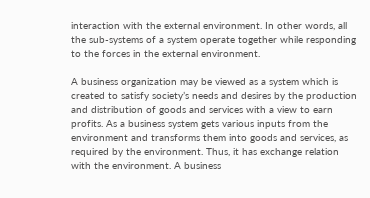interaction with the external environment. In other words, all the sub-systems of a system operate together while responding to the forces in the external environment.

A business organization may be viewed as a system which is created to satisfy society’s needs and desires by the production and distribution of goods and services with a view to earn profits. As a business system gets various inputs from the environment and transforms them into goods and services, as required by the environment. Thus, it has exchange relation with the environment. A business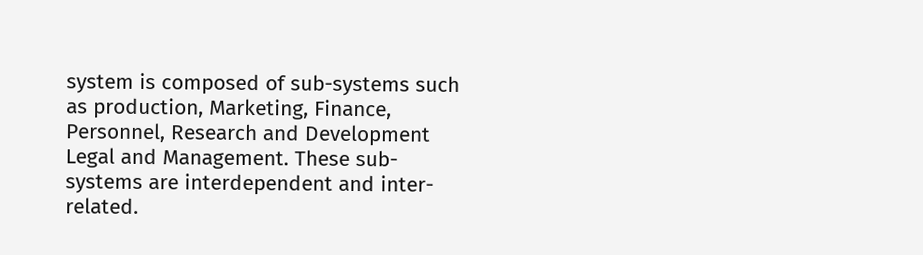system is composed of sub-systems such as production, Marketing, Finance, Personnel, Research and Development Legal and Management. These sub-systems are interdependent and inter-related.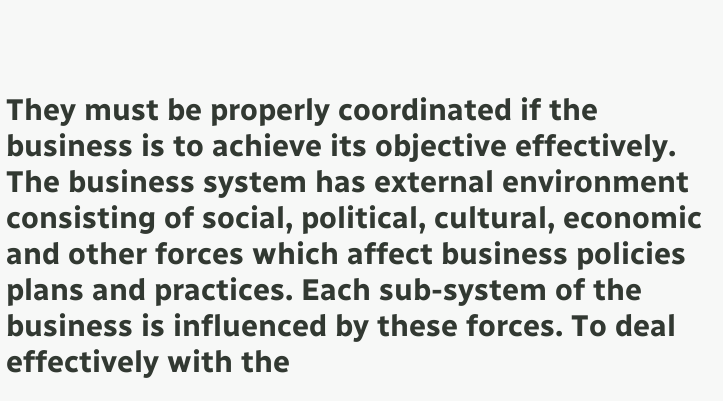They must be properly coordinated if the business is to achieve its objective effectively. The business system has external environment consisting of social, political, cultural, economic and other forces which affect business policies plans and practices. Each sub-system of the business is influenced by these forces. To deal effectively with the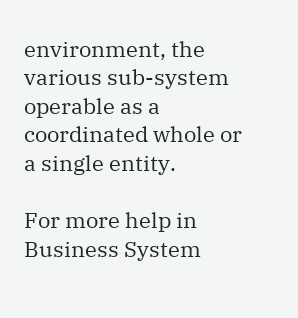environment, the various sub-system operable as a coordinated whole or a single entity.

For more help in Business System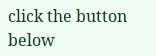click the button below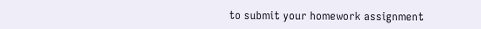to submit your homework assignment